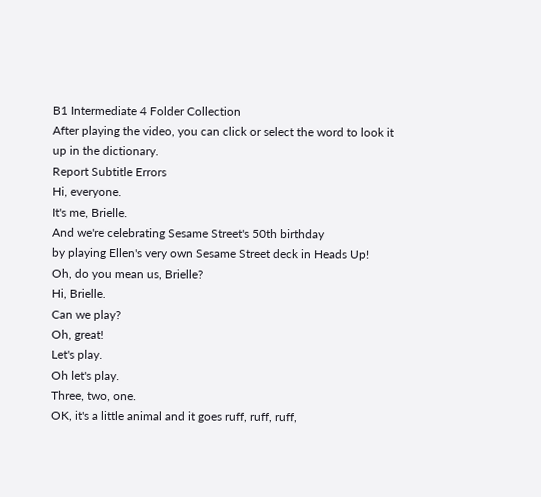B1 Intermediate 4 Folder Collection
After playing the video, you can click or select the word to look it up in the dictionary.
Report Subtitle Errors
Hi, everyone.
It's me, Brielle.
And we're celebrating Sesame Street's 50th birthday
by playing Ellen's very own Sesame Street deck in Heads Up!
Oh, do you mean us, Brielle?
Hi, Brielle.
Can we play?
Oh, great!
Let's play.
Oh let's play.
Three, two, one.
OK, it's a little animal and it goes ruff, ruff, ruff,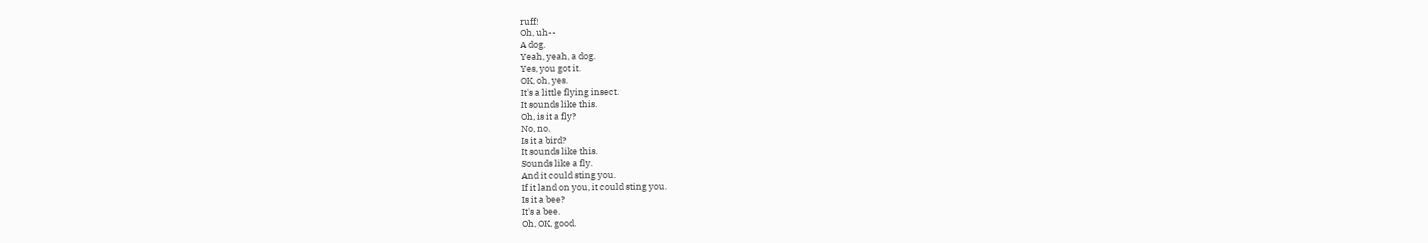ruff!
Oh, uh--
A dog.
Yeah, yeah, a dog.
Yes, you got it.
OK, oh, yes.
It's a little flying insect.
It sounds like this.
Oh, is it a fly?
No, no.
Is it a bird?
It sounds like this.
Sounds like a fly.
And it could sting you.
If it land on you, it could sting you.
Is it a bee?
It's a bee.
Oh, OK, good.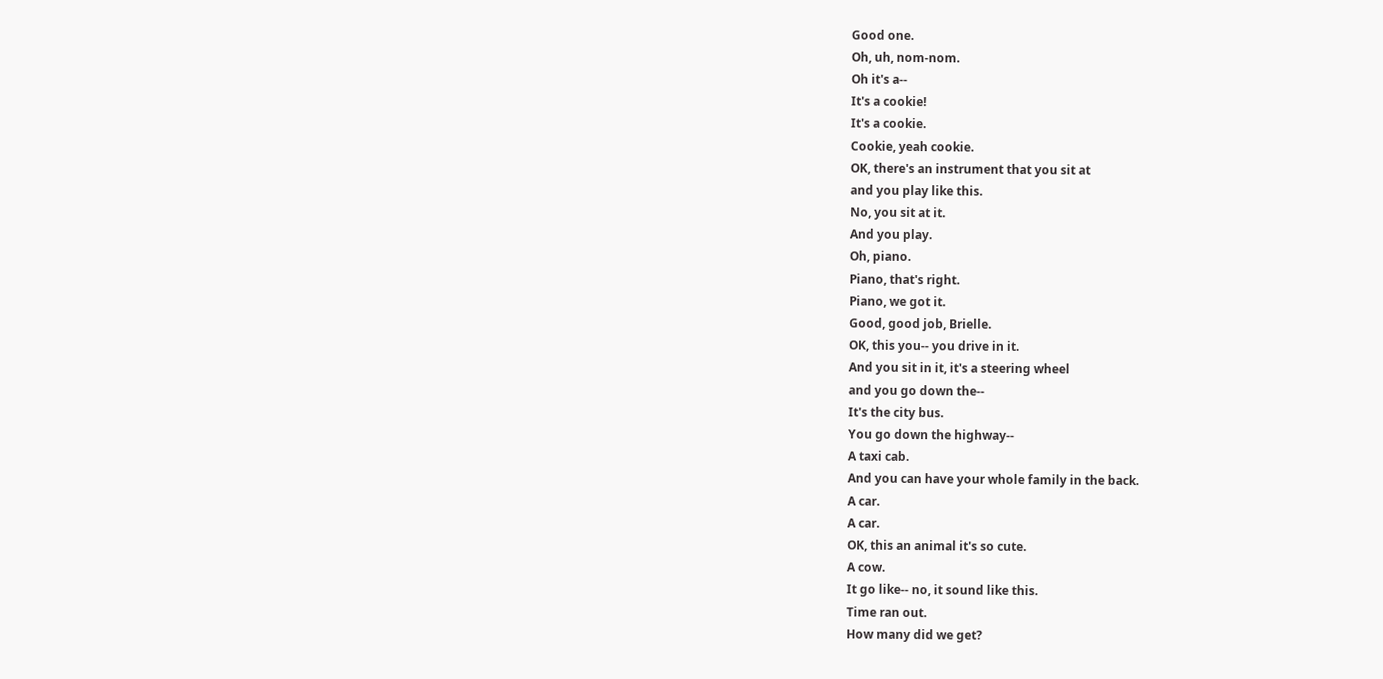Good one.
Oh, uh, nom-nom.
Oh it's a--
It's a cookie!
It's a cookie.
Cookie, yeah cookie.
OK, there's an instrument that you sit at
and you play like this.
No, you sit at it.
And you play.
Oh, piano.
Piano, that's right.
Piano, we got it.
Good, good job, Brielle.
OK, this you-- you drive in it.
And you sit in it, it's a steering wheel
and you go down the--
It's the city bus.
You go down the highway--
A taxi cab.
And you can have your whole family in the back.
A car.
A car.
OK, this an animal it's so cute.
A cow.
It go like-- no, it sound like this.
Time ran out.
How many did we get?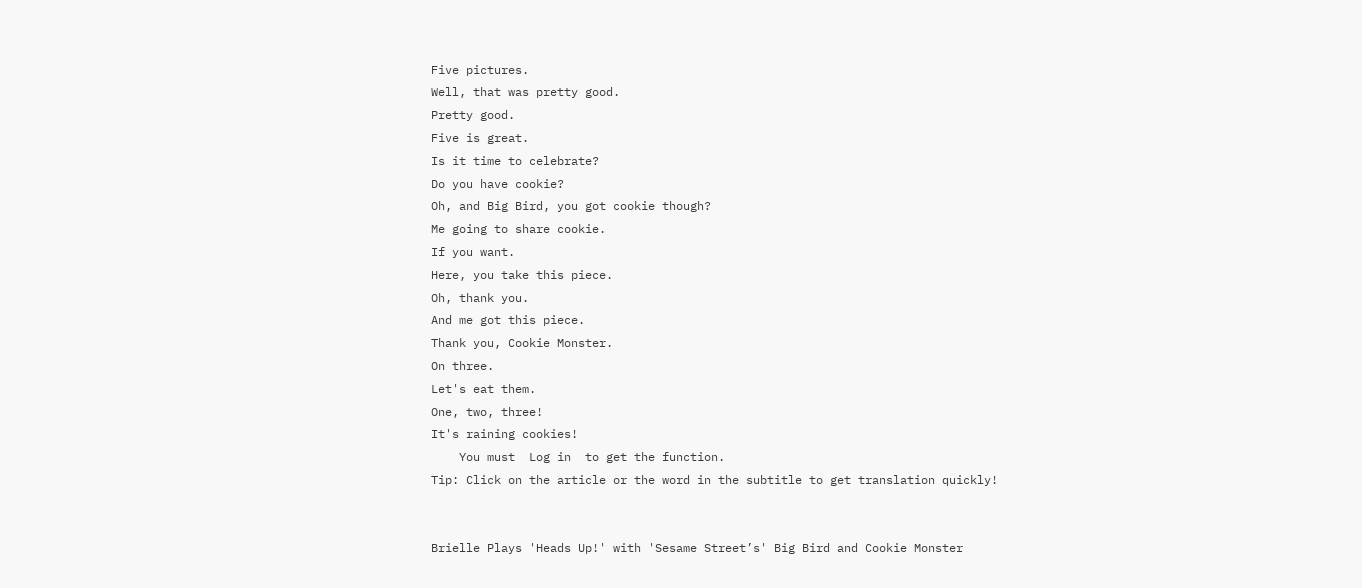Five pictures.
Well, that was pretty good.
Pretty good.
Five is great.
Is it time to celebrate?
Do you have cookie?
Oh, and Big Bird, you got cookie though?
Me going to share cookie.
If you want.
Here, you take this piece.
Oh, thank you.
And me got this piece.
Thank you, Cookie Monster.
On three.
Let's eat them.
One, two, three!
It's raining cookies!
    You must  Log in  to get the function.
Tip: Click on the article or the word in the subtitle to get translation quickly!


Brielle Plays 'Heads Up!' with 'Sesame Street’s' Big Bird and Cookie Monster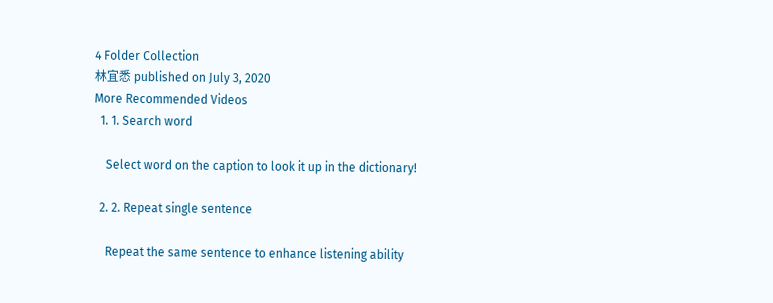4 Folder Collection
林宜悉 published on July 3, 2020
More Recommended Videos
  1. 1. Search word

    Select word on the caption to look it up in the dictionary!

  2. 2. Repeat single sentence

    Repeat the same sentence to enhance listening ability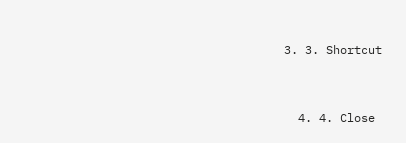3. 3. Shortcut


  4. 4. Close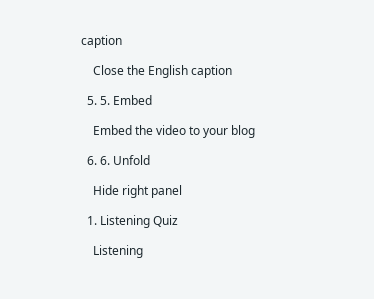caption

    Close the English caption

  5. 5. Embed

    Embed the video to your blog

  6. 6. Unfold

    Hide right panel

  1. Listening Quiz

    Listening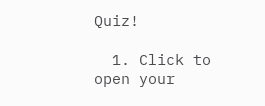Quiz!

  1. Click to open your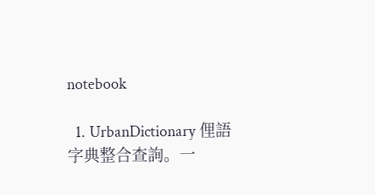notebook

  1. UrbanDictionary 俚語字典整合查詢。一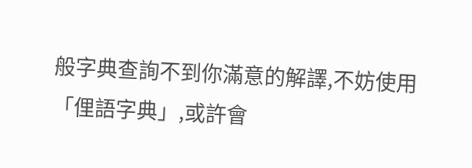般字典查詢不到你滿意的解譯,不妨使用「俚語字典」,或許會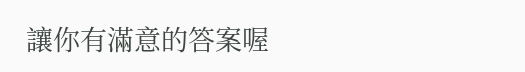讓你有滿意的答案喔